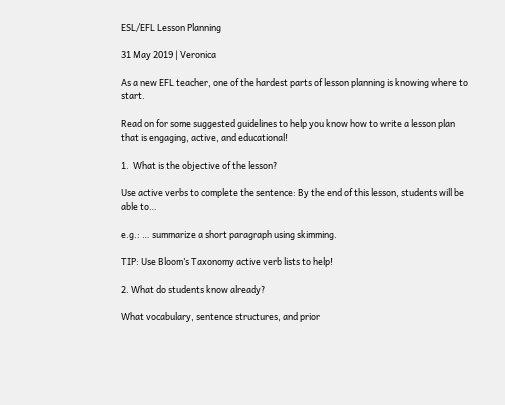ESL/EFL Lesson Planning

31 May 2019 | Veronica

As a new EFL teacher, one of the hardest parts of lesson planning is knowing where to start.

Read on for some suggested guidelines to help you know how to write a lesson plan that is engaging, active, and educational!

1.  What is the objective of the lesson?

Use active verbs to complete the sentence: By the end of this lesson, students will be able to…

e.g.: … summarize a short paragraph using skimming.

TIP: Use Bloom’s Taxonomy active verb lists to help!

2. What do students know already?

What vocabulary, sentence structures, and prior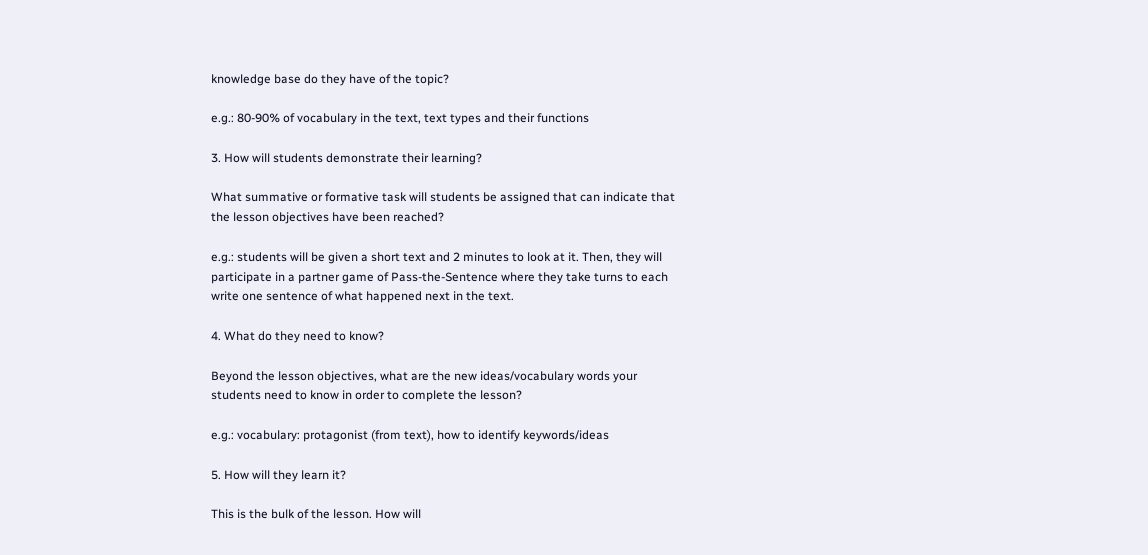knowledge base do they have of the topic?

e.g.: 80-90% of vocabulary in the text, text types and their functions

3. How will students demonstrate their learning?

What summative or formative task will students be assigned that can indicate that the lesson objectives have been reached?

e.g.: students will be given a short text and 2 minutes to look at it. Then, they will participate in a partner game of Pass-the-Sentence where they take turns to each write one sentence of what happened next in the text.

4. What do they need to know?

Beyond the lesson objectives, what are the new ideas/vocabulary words your students need to know in order to complete the lesson?

e.g.: vocabulary: protagonist (from text), how to identify keywords/ideas

5. How will they learn it?

This is the bulk of the lesson. How will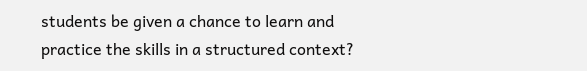students be given a chance to learn and practice the skills in a structured context?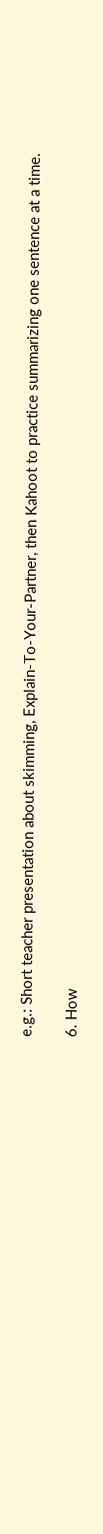e.g.: Short teacher presentation about skimming, Explain-To-Your-Partner, then Kahoot to practice summarizing one sentence at a time.

6. How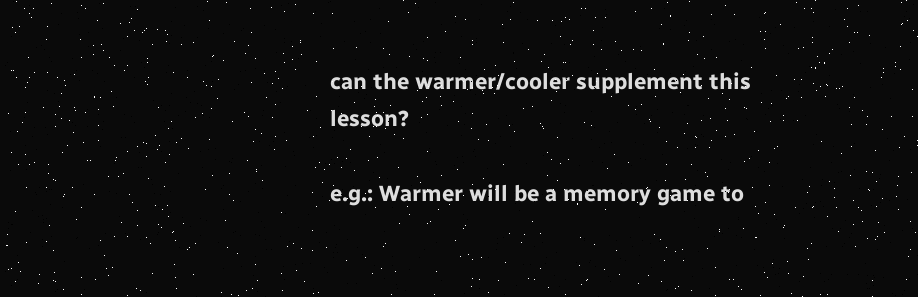can the warmer/cooler supplement this lesson?

e.g.: Warmer will be a memory game to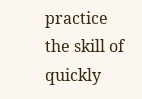practice the skill of quickly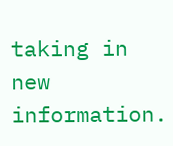taking in new information.